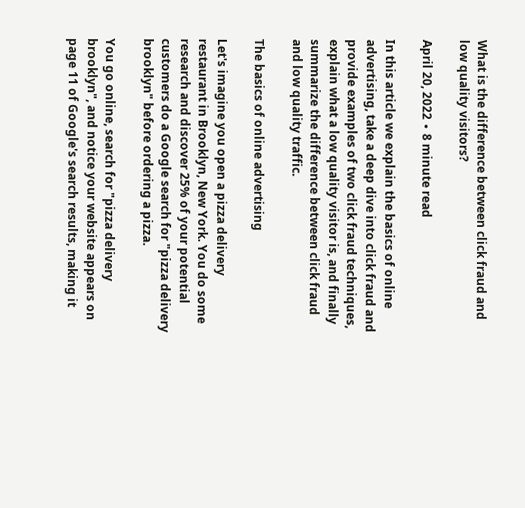What is the difference between click fraud and low quality visitors?

April 20, 2022 ∙ 8 minute read

In this article we explain the basics of online advertising, take a deep dive into click fraud and provide examples of two click fraud techniques, explain what a low quality visitor is, and finally summarize the difference between click fraud and low quality traffic.

The basics of online advertising

Let's imagine you open a pizza delivery restaurant in Brooklyn, New York. You do some research and discover 25% of your potential customers do a Google search for "pizza delivery brooklyn" before ordering a pizza.

You go online, search for "pizza delivery brooklyn", and notice your website appears on page 11 of Google's search results, making it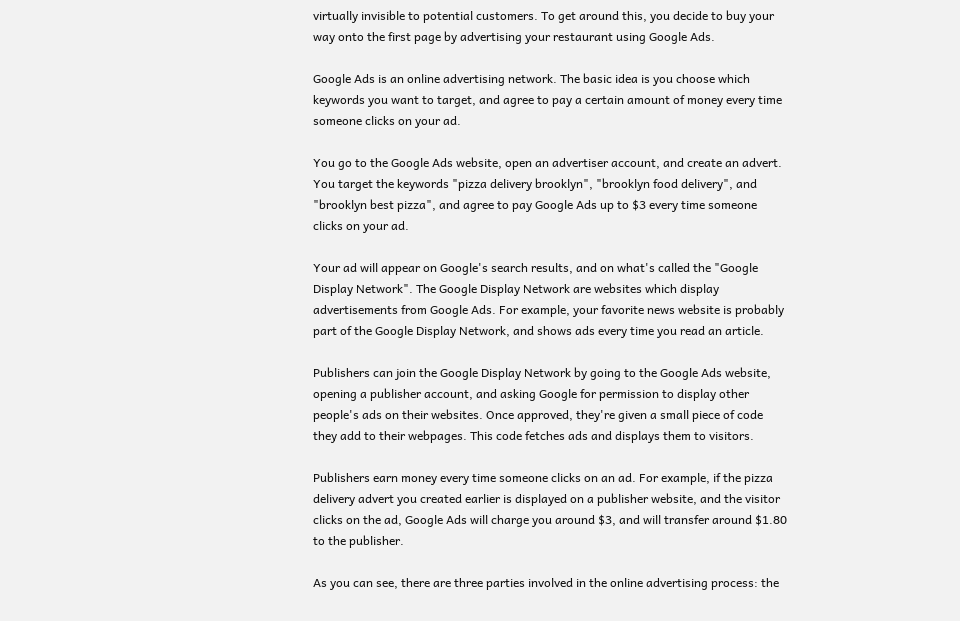virtually invisible to potential customers. To get around this, you decide to buy your way onto the first page by advertising your restaurant using Google Ads.

Google Ads is an online advertising network. The basic idea is you choose which keywords you want to target, and agree to pay a certain amount of money every time someone clicks on your ad.

You go to the Google Ads website, open an advertiser account, and create an advert. You target the keywords "pizza delivery brooklyn", "brooklyn food delivery", and "brooklyn best pizza", and agree to pay Google Ads up to $3 every time someone clicks on your ad.

Your ad will appear on Google's search results, and on what's called the "Google Display Network". The Google Display Network are websites which display advertisements from Google Ads. For example, your favorite news website is probably part of the Google Display Network, and shows ads every time you read an article.

Publishers can join the Google Display Network by going to the Google Ads website, opening a publisher account, and asking Google for permission to display other people's ads on their websites. Once approved, they're given a small piece of code they add to their webpages. This code fetches ads and displays them to visitors.

Publishers earn money every time someone clicks on an ad. For example, if the pizza delivery advert you created earlier is displayed on a publisher website, and the visitor clicks on the ad, Google Ads will charge you around $3, and will transfer around $1.80 to the publisher.

As you can see, there are three parties involved in the online advertising process: the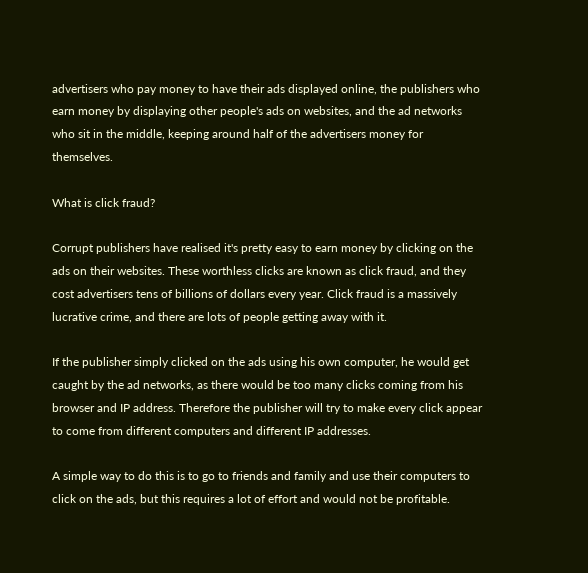advertisers who pay money to have their ads displayed online, the publishers who earn money by displaying other people's ads on websites, and the ad networks who sit in the middle, keeping around half of the advertisers money for themselves.

What is click fraud?

Corrupt publishers have realised it's pretty easy to earn money by clicking on the ads on their websites. These worthless clicks are known as click fraud, and they cost advertisers tens of billions of dollars every year. Click fraud is a massively lucrative crime, and there are lots of people getting away with it.

If the publisher simply clicked on the ads using his own computer, he would get caught by the ad networks, as there would be too many clicks coming from his browser and IP address. Therefore the publisher will try to make every click appear to come from different computers and different IP addresses.

A simple way to do this is to go to friends and family and use their computers to click on the ads, but this requires a lot of effort and would not be profitable.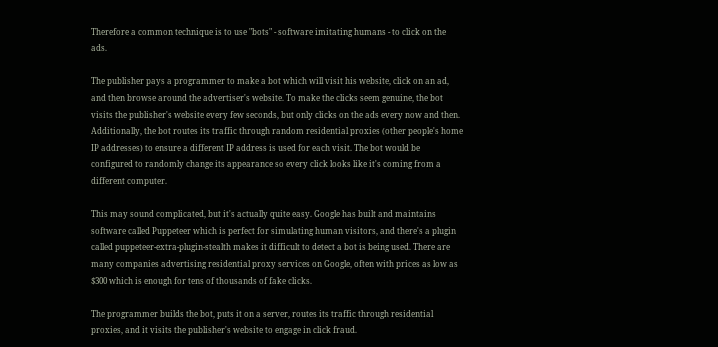Therefore a common technique is to use "bots" - software imitating humans - to click on the ads.

The publisher pays a programmer to make a bot which will visit his website, click on an ad, and then browse around the advertiser's website. To make the clicks seem genuine, the bot visits the publisher's website every few seconds, but only clicks on the ads every now and then. Additionally, the bot routes its traffic through random residential proxies (other people's home IP addresses) to ensure a different IP address is used for each visit. The bot would be configured to randomly change its appearance so every click looks like it's coming from a different computer.

This may sound complicated, but it's actually quite easy. Google has built and maintains software called Puppeteer which is perfect for simulating human visitors, and there's a plugin called puppeteer-extra-plugin-stealth makes it difficult to detect a bot is being used. There are many companies advertising residential proxy services on Google, often with prices as low as $300 which is enough for tens of thousands of fake clicks.

The programmer builds the bot, puts it on a server, routes its traffic through residential proxies, and it visits the publisher's website to engage in click fraud.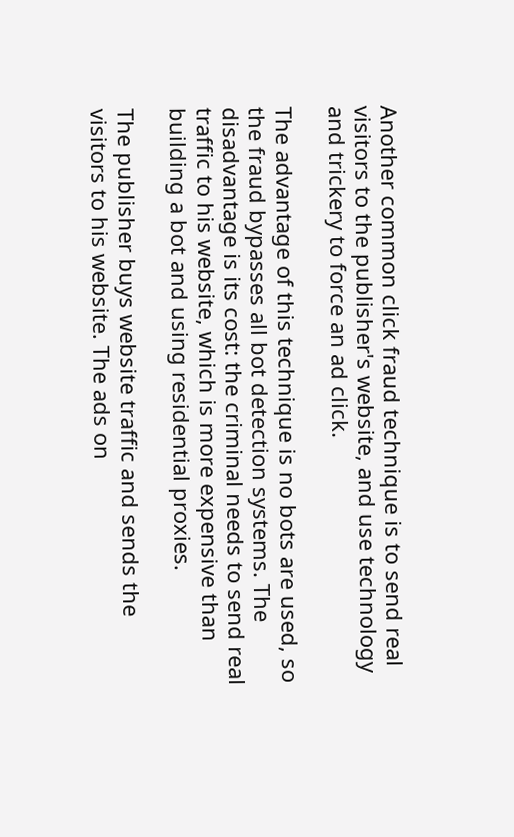Another common click fraud technique is to send real visitors to the publisher's website, and use technology and trickery to force an ad click.

The advantage of this technique is no bots are used, so the fraud bypasses all bot detection systems. The disadvantage is its cost: the criminal needs to send real traffic to his website, which is more expensive than building a bot and using residential proxies.

The publisher buys website traffic and sends the visitors to his website. The ads on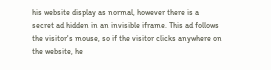his website display as normal, however there is a secret ad hidden in an invisible iframe. This ad follows the visitor's mouse, so if the visitor clicks anywhere on the website, he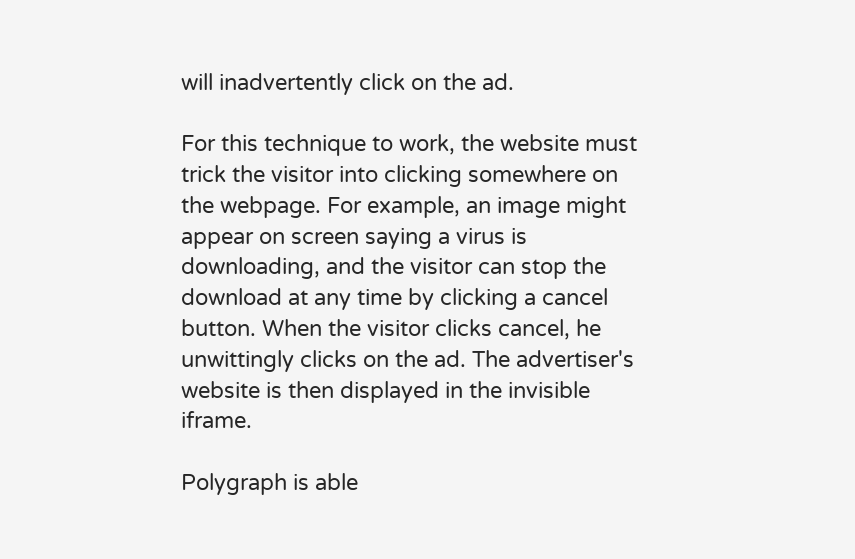will inadvertently click on the ad.

For this technique to work, the website must trick the visitor into clicking somewhere on the webpage. For example, an image might appear on screen saying a virus is downloading, and the visitor can stop the download at any time by clicking a cancel button. When the visitor clicks cancel, he unwittingly clicks on the ad. The advertiser's website is then displayed in the invisible iframe.

Polygraph is able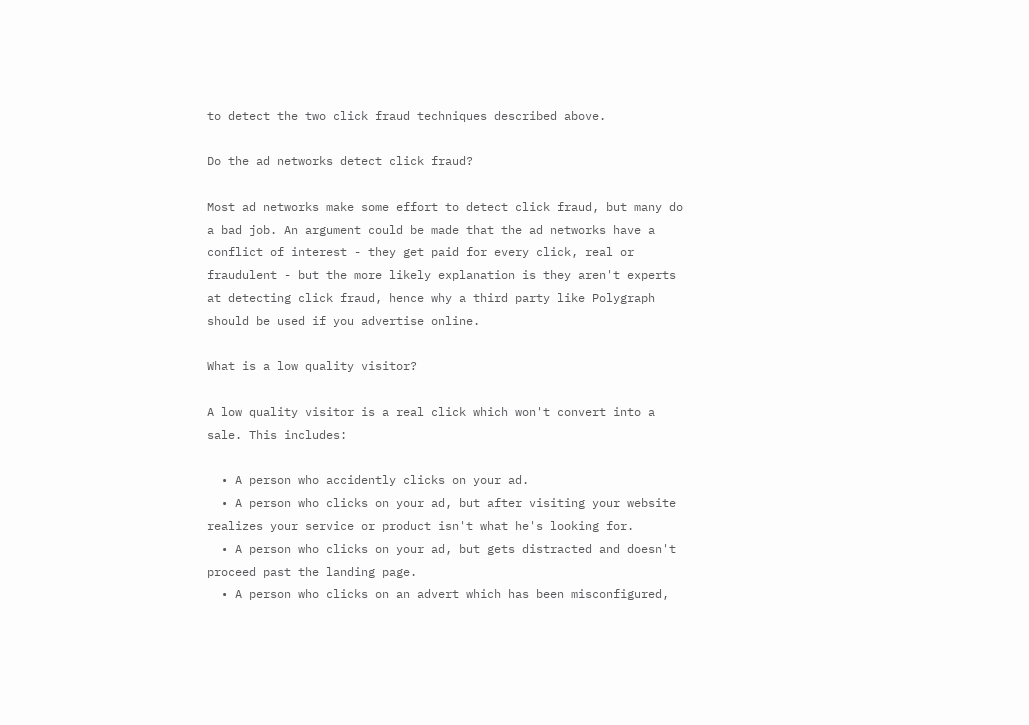to detect the two click fraud techniques described above.

Do the ad networks detect click fraud?

Most ad networks make some effort to detect click fraud, but many do a bad job. An argument could be made that the ad networks have a conflict of interest - they get paid for every click, real or fraudulent - but the more likely explanation is they aren't experts at detecting click fraud, hence why a third party like Polygraph should be used if you advertise online.

What is a low quality visitor?

A low quality visitor is a real click which won't convert into a sale. This includes:

  • A person who accidently clicks on your ad.
  • A person who clicks on your ad, but after visiting your website realizes your service or product isn't what he's looking for.
  • A person who clicks on your ad, but gets distracted and doesn't proceed past the landing page.
  • A person who clicks on an advert which has been misconfigured,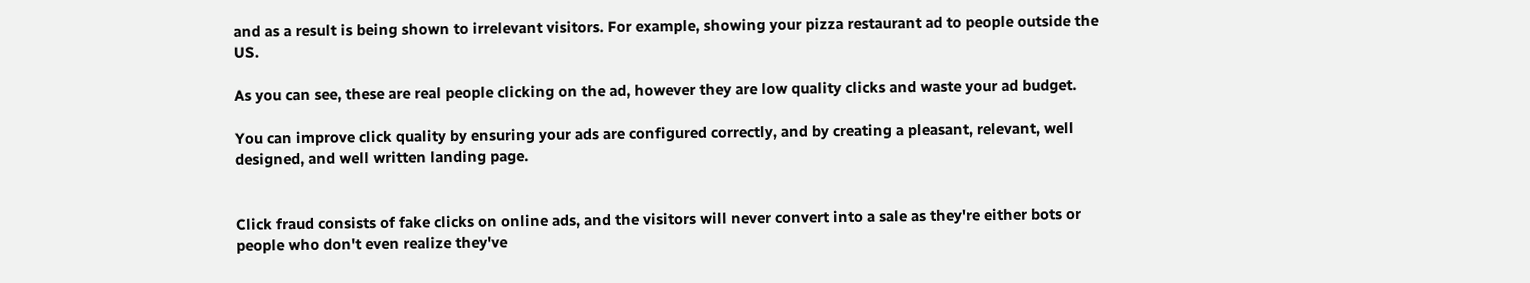and as a result is being shown to irrelevant visitors. For example, showing your pizza restaurant ad to people outside the US.

As you can see, these are real people clicking on the ad, however they are low quality clicks and waste your ad budget.

You can improve click quality by ensuring your ads are configured correctly, and by creating a pleasant, relevant, well designed, and well written landing page.


Click fraud consists of fake clicks on online ads, and the visitors will never convert into a sale as they're either bots or people who don't even realize they've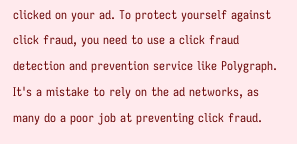clicked on your ad. To protect yourself against click fraud, you need to use a click fraud detection and prevention service like Polygraph. It's a mistake to rely on the ad networks, as many do a poor job at preventing click fraud.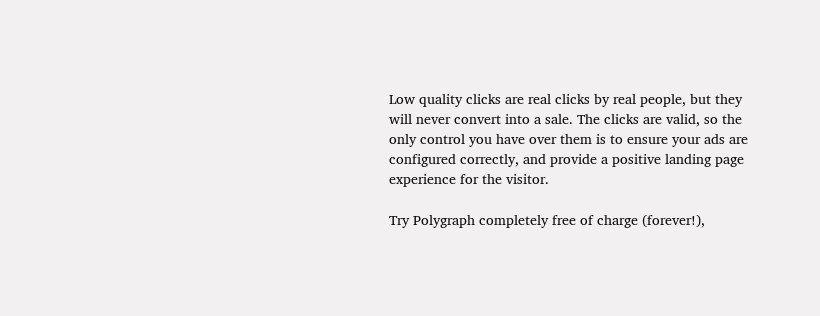Low quality clicks are real clicks by real people, but they will never convert into a sale. The clicks are valid, so the only control you have over them is to ensure your ads are configured correctly, and provide a positive landing page experience for the visitor.

Try Polygraph completely free of charge (forever!),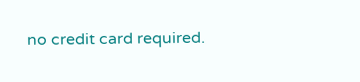no credit card required.